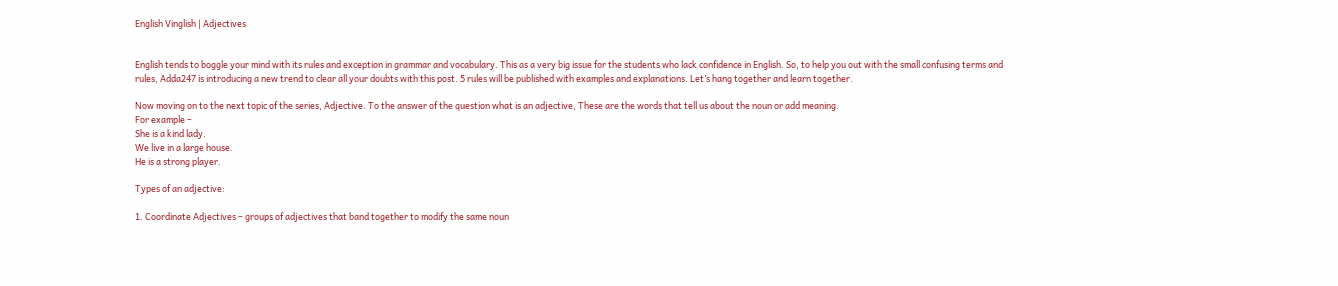English Vinglish | Adjectives


English tends to boggle your mind with its rules and exception in grammar and vocabulary. This as a very big issue for the students who lack confidence in English. So, to help you out with the small confusing terms and rules, Adda247 is introducing a new trend to clear all your doubts with this post. 5 rules will be published with examples and explanations. Let’s hang together and learn together.

Now moving on to the next topic of the series, Adjective. To the answer of the question what is an adjective, These are the words that tell us about the noun or add meaning.
For example –
She is a kind lady.
We live in a large house.
He is a strong player.

Types of an adjective:

1. Coordinate Adjectives – groups of adjectives that band together to modify the same noun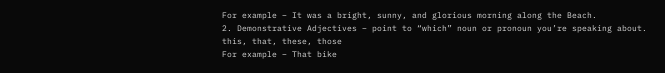For example – It was a bright, sunny, and glorious morning along the Beach.
2. Demonstrative Adjectives – point to “which” noun or pronoun you’re speaking about.
this, that, these, those
For example – That bike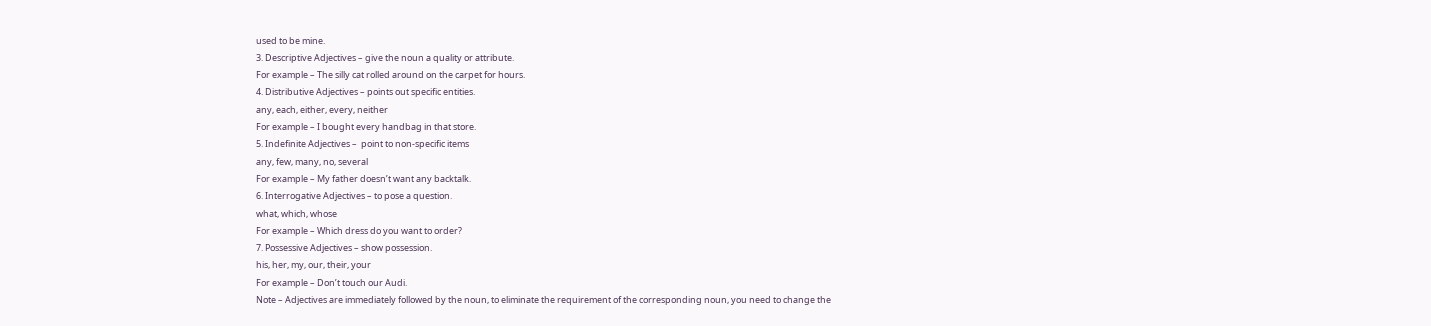used to be mine.
3. Descriptive Adjectives – give the noun a quality or attribute.
For example – The silly cat rolled around on the carpet for hours.
4. Distributive Adjectives – points out specific entities.
any, each, either, every, neither
For example – I bought every handbag in that store.
5. Indefinite Adjectives –  point to non-specific items
any, few, many, no, several
For example – My father doesn’t want any backtalk.
6. Interrogative Adjectives – to pose a question.
what, which, whose
For example – Which dress do you want to order?
7. Possessive Adjectives – show possession.
his, her, my, our, their, your
For example – Don’t touch our Audi.
Note – Adjectives are immediately followed by the noun, to eliminate the requirement of the corresponding noun, you need to change the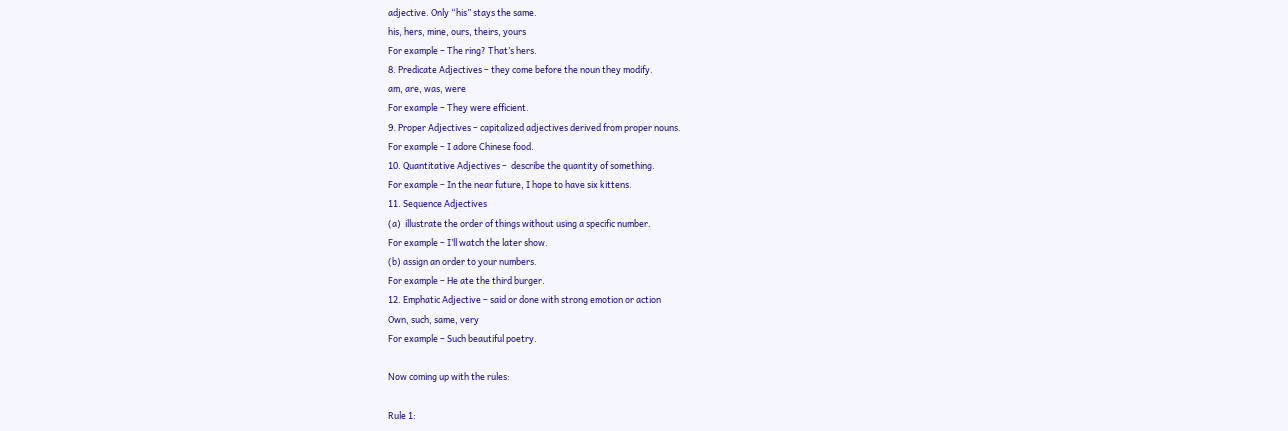adjective. Only “his” stays the same.
his, hers, mine, ours, theirs, yours
For example – The ring? That’s hers.
8. Predicate Adjectives – they come before the noun they modify.
am, are, was, were
For example – They were efficient.
9. Proper Adjectives – capitalized adjectives derived from proper nouns.
For example – I adore Chinese food.
10. Quantitative Adjectives –  describe the quantity of something.
For example – In the near future, I hope to have six kittens.
11. Sequence Adjectives
(a)  illustrate the order of things without using a specific number.
For example – I’ll watch the later show.
(b) assign an order to your numbers.
For example – He ate the third burger.
12. Emphatic Adjective – said or done with strong emotion or action
Own, such, same, very
For example – Such beautiful poetry.

Now coming up with the rules:

Rule 1: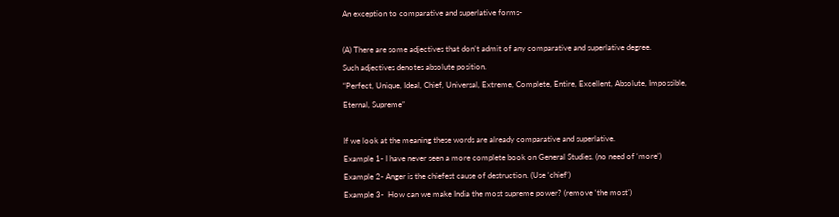An exception to comparative and superlative forms-

(A) There are some adjectives that don’t admit of any comparative and superlative degree.
Such adjectives denotes absolute position.
“Perfect, Unique, Ideal, Chief, Universal, Extreme, Complete, Entire, Excellent, Absolute, Impossible, Eternal, Supreme”

If we look at the meaning these words are already comparative and superlative.
Example 1- I have never seen a more complete book on General Studies. (no need of ‘more’)
Example 2- Anger is the chiefest cause of destruction. (Use ‘chief’)
Example 3-  How can we make India the most supreme power? (remove ‘the most’)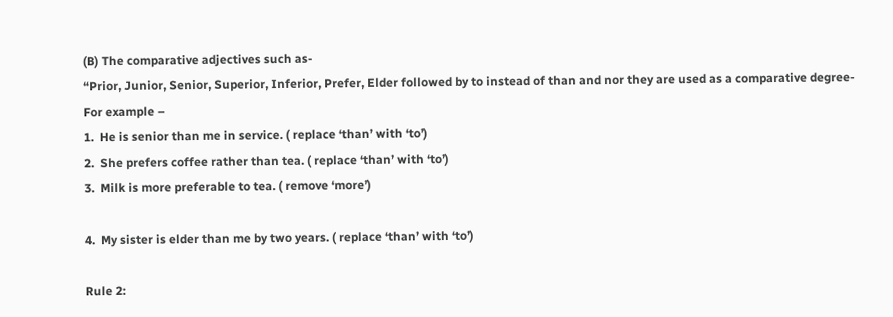(B) The comparative adjectives such as-
“Prior, Junior, Senior, Superior, Inferior, Prefer, Elder followed by to instead of than and nor they are used as a comparative degree-
For example –
1.  He is senior than me in service. ( replace ‘than’ with ‘to’)
2.  She prefers coffee rather than tea. ( replace ‘than’ with ‘to’)
3.  Milk is more preferable to tea. ( remove ‘more’)

4.  My sister is elder than me by two years. ( replace ‘than’ with ‘to’)

Rule 2: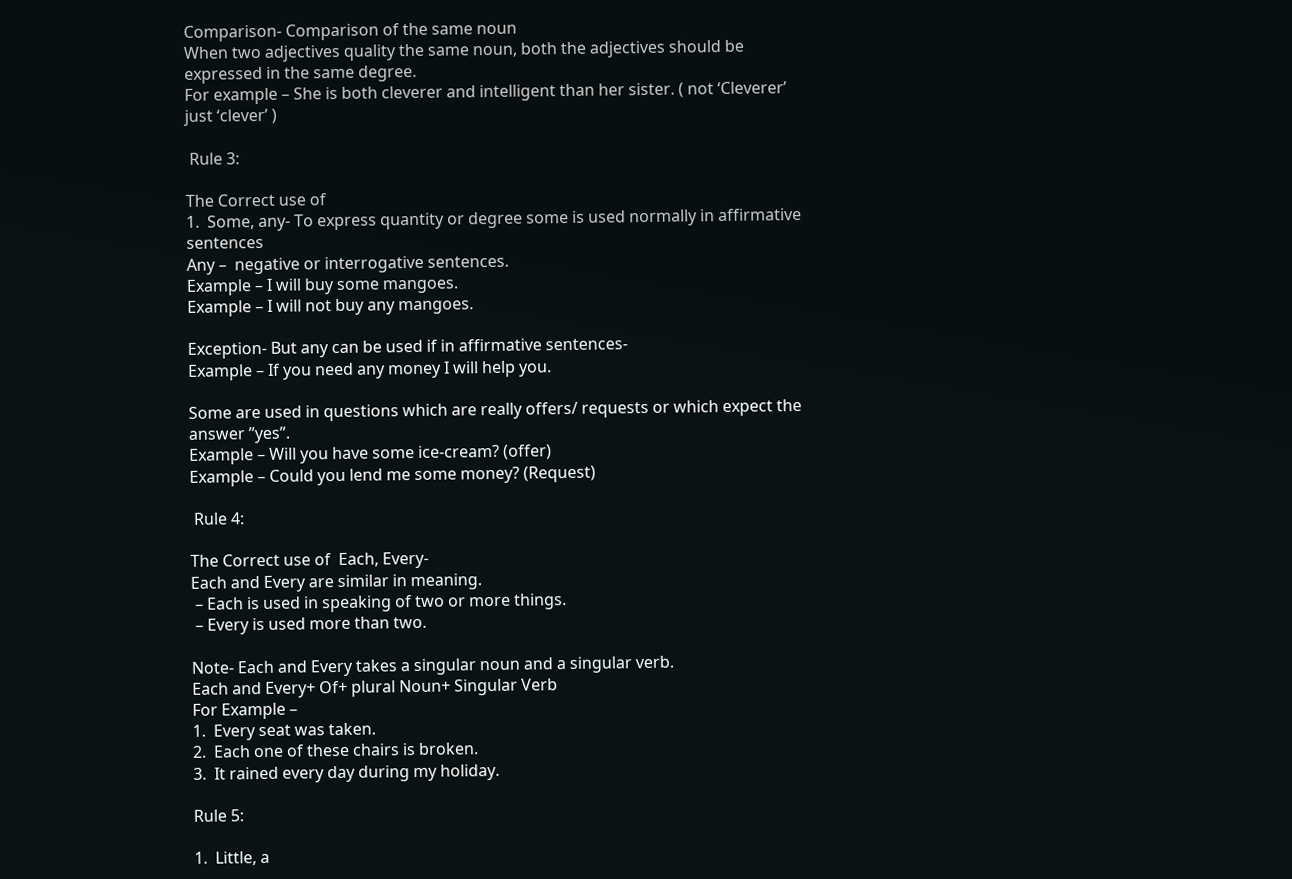Comparison- Comparison of the same noun
When two adjectives quality the same noun, both the adjectives should be expressed in the same degree.
For example – She is both cleverer and intelligent than her sister. ( not ‘Cleverer’  just ‘clever’ )

 Rule 3:

The Correct use of
1.  Some, any- To express quantity or degree some is used normally in affirmative sentences
Any –  negative or interrogative sentences.
Example – I will buy some mangoes.
Example – I will not buy any mangoes.

Exception- But any can be used if in affirmative sentences-
Example – If you need any money I will help you.

Some are used in questions which are really offers/ requests or which expect the answer ”yes”.
Example – Will you have some ice-cream? (offer)
Example – Could you lend me some money? (Request)

 Rule 4:

The Correct use of  Each, Every-
Each and Every are similar in meaning.
 – Each is used in speaking of two or more things.
 – Every is used more than two.

Note- Each and Every takes a singular noun and a singular verb.
Each and Every+ Of+ plural Noun+ Singular Verb
For Example –
1.  Every seat was taken.
2.  Each one of these chairs is broken.
3.  It rained every day during my holiday.

Rule 5:

1.  Little, a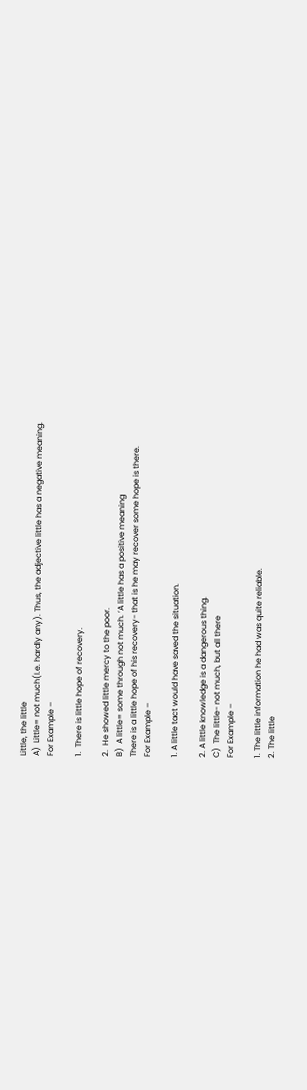Little, the little
A)  Little= not much(I.e. hardly any). Thus, the adjective little has a negative meaning.
For Example –

1.  There is little hope of recovery.

2.  He showed little mercy to the poor.
B)  A little= some through not much. ‘A little has a positive meaning
There is a little hope of his recovery- that is he may recover some hope is there.
For Example –

1. A little tact would have saved the situation.

2. A little knowledge is a dangerous thing.
C)  The little- not much, but all there
For Example –

1. The little information he had was quite reliable.
2. The little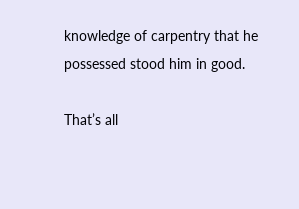knowledge of carpentry that he possessed stood him in good.

That’s all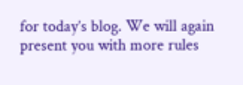for today’s blog. We will again present you with more rules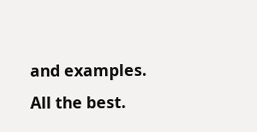and examples. All the best.